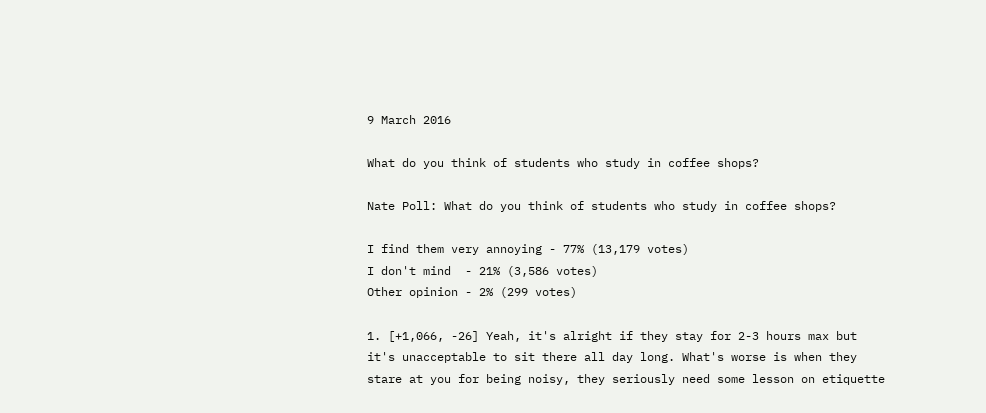9 March 2016

What do you think of students who study in coffee shops?

Nate Poll: What do you think of students who study in coffee shops?

I find them very annoying - 77% (13,179 votes)
I don't mind  - 21% (3,586 votes)
Other opinion - 2% (299 votes)

1. [+1,066, -26] Yeah, it's alright if they stay for 2-3 hours max but it's unacceptable to sit there all day long. What's worse is when they stare at you for being noisy, they seriously need some lesson on etiquette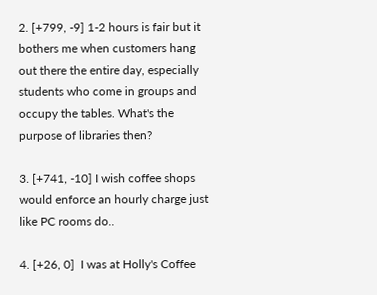2. [+799, -9] 1-2 hours is fair but it bothers me when customers hang out there the entire day, especially students who come in groups and occupy the tables. What's the purpose of libraries then?

3. [+741, -10] I wish coffee shops would enforce an hourly charge just like PC rooms do..

4. [+26, 0]  I was at Holly's Coffee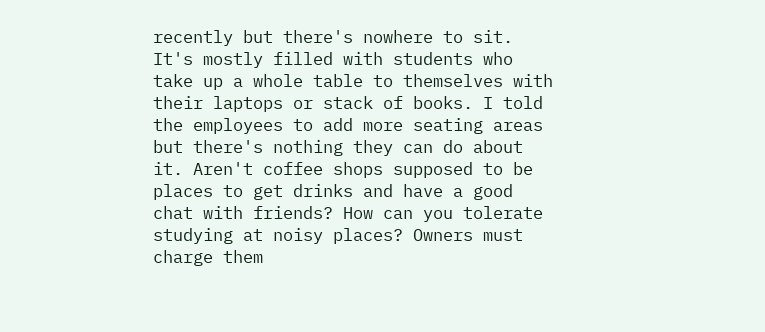recently but there's nowhere to sit. It's mostly filled with students who take up a whole table to themselves with their laptops or stack of books. I told the employees to add more seating areas but there's nothing they can do about it. Aren't coffee shops supposed to be places to get drinks and have a good chat with friends? How can you tolerate studying at noisy places? Owners must charge them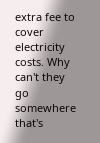extra fee to cover electricity costs. Why can't they go somewhere that's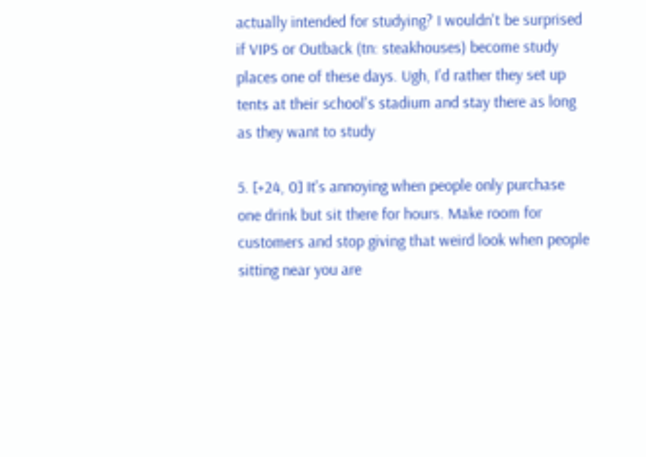actually intended for studying? I wouldn't be surprised if VIPS or Outback (tn: steakhouses) become study places one of these days. Ugh, I'd rather they set up tents at their school's stadium and stay there as long as they want to study

5. [+24, 0] It's annoying when people only purchase one drink but sit there for hours. Make room for customers and stop giving that weird look when people sitting near you are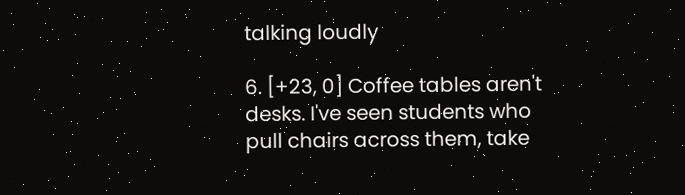talking loudly

6. [+23, 0] Coffee tables aren't desks. I've seen students who pull chairs across them, take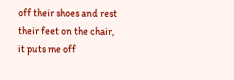off their shoes and rest their feet on the chair, it puts me off